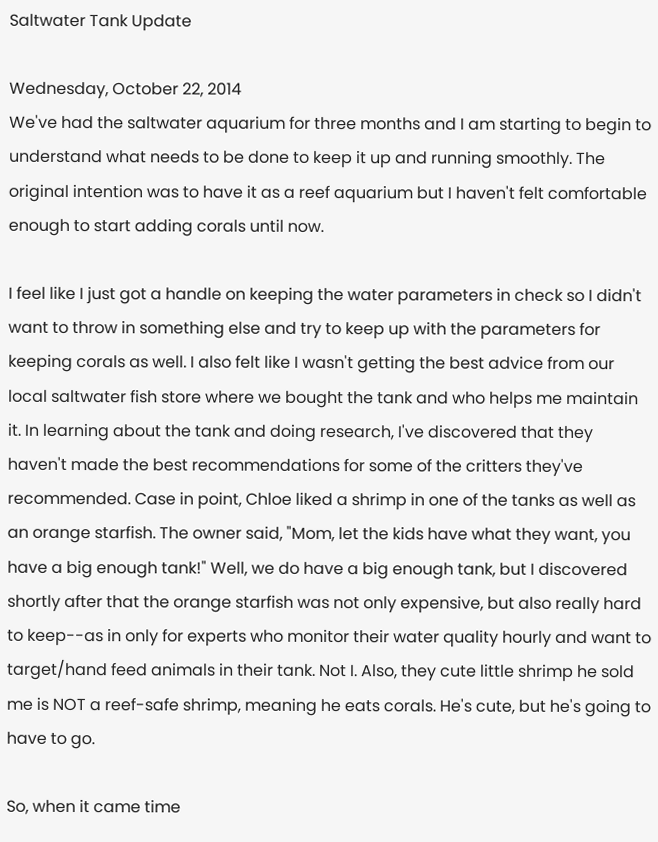Saltwater Tank Update

Wednesday, October 22, 2014
We've had the saltwater aquarium for three months and I am starting to begin to understand what needs to be done to keep it up and running smoothly. The original intention was to have it as a reef aquarium but I haven't felt comfortable enough to start adding corals until now.

I feel like I just got a handle on keeping the water parameters in check so I didn't want to throw in something else and try to keep up with the parameters for keeping corals as well. I also felt like I wasn't getting the best advice from our local saltwater fish store where we bought the tank and who helps me maintain it. In learning about the tank and doing research, I've discovered that they haven't made the best recommendations for some of the critters they've recommended. Case in point, Chloe liked a shrimp in one of the tanks as well as an orange starfish. The owner said, "Mom, let the kids have what they want, you have a big enough tank!" Well, we do have a big enough tank, but I discovered shortly after that the orange starfish was not only expensive, but also really hard to keep--as in only for experts who monitor their water quality hourly and want to target/hand feed animals in their tank. Not I. Also, they cute little shrimp he sold me is NOT a reef-safe shrimp, meaning he eats corals. He's cute, but he's going to have to go.

So, when it came time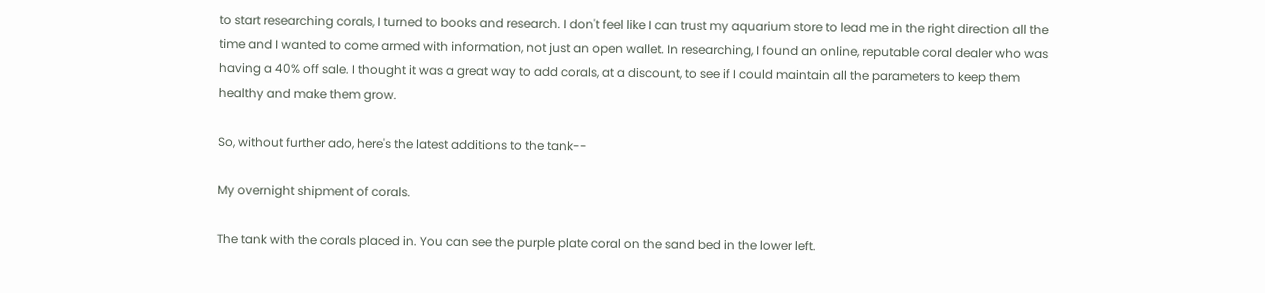to start researching corals, I turned to books and research. I don't feel like I can trust my aquarium store to lead me in the right direction all the time and I wanted to come armed with information, not just an open wallet. In researching, I found an online, reputable coral dealer who was having a 40% off sale. I thought it was a great way to add corals, at a discount, to see if I could maintain all the parameters to keep them healthy and make them grow.

So, without further ado, here's the latest additions to the tank--

My overnight shipment of corals.

The tank with the corals placed in. You can see the purple plate coral on the sand bed in the lower left.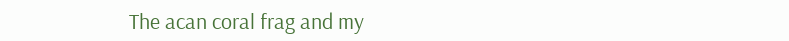The acan coral frag and my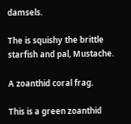damsels.

The is squishy the brittle starfish and pal, Mustache.

A zoanthid coral frag.

This is a green zoanthid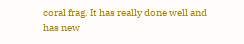coral frag. It has really done well and has new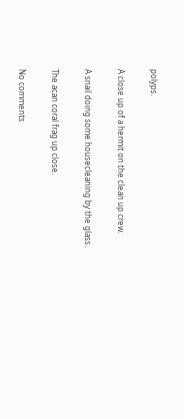polyps.

A close up of a hermit on the clean up crew.

A snail doing some housecleaning by the glass.

The acan coral frag up close.

No comments